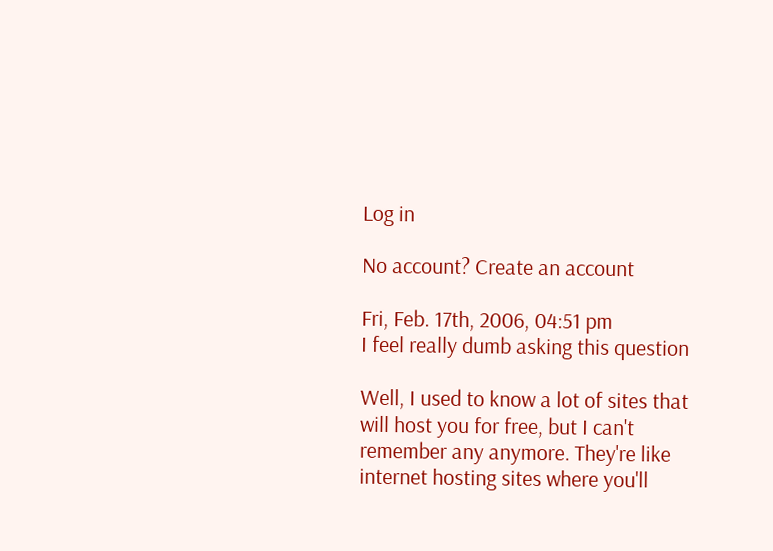Log in

No account? Create an account

Fri, Feb. 17th, 2006, 04:51 pm
I feel really dumb asking this question

Well, I used to know a lot of sites that will host you for free, but I can't remember any anymore. They're like internet hosting sites where you'll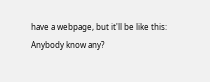have a webpage, but it'll be like this:
Anybody know any?